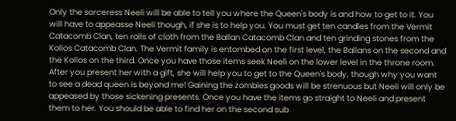Only the sorceress Neeli will be able to tell you where the Queen's body is and how to get to it. You will have to appeasse Neeli though, if she is to help you. You must get ten candles from the Vermit Catacomb Clan, ten rolls of cloth from the Ballan Catacomb Clan and ten grinding stones from the Kolios Catacomb Clan. The Vermit family is entombed on the first level, the Ballans on the second and the Kolios on the third. Once you have those items seek Neeli on the lower level in the throne room. After you present her with a gift, she will help you to get to the Queen's body, though why you want to see a dead queen is beyond me! Gaining the zombies goods will be strenuous but Neeli will only be appeased by those sickening presents. Once you have the items go straight to Neeli and present them to her. You should be able to find her on the second sub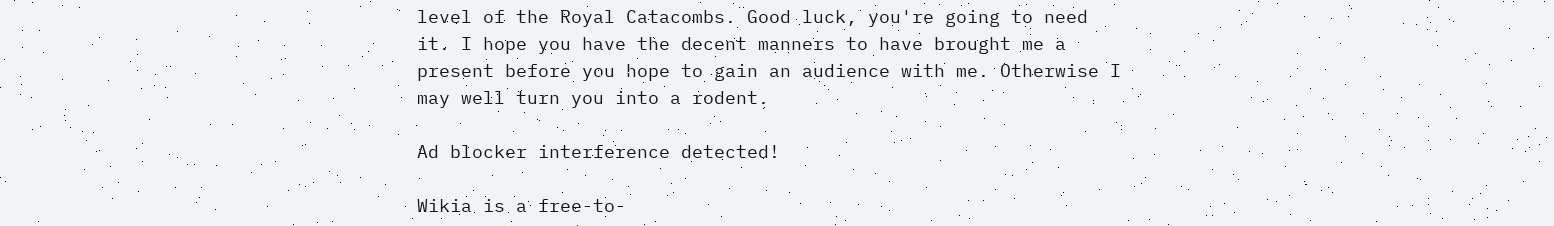level of the Royal Catacombs. Good luck, you're going to need it. I hope you have the decent manners to have brought me a present before you hope to gain an audience with me. Otherwise I may well turn you into a rodent.

Ad blocker interference detected!

Wikia is a free-to-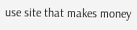use site that makes money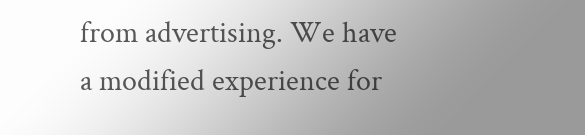from advertising. We have a modified experience for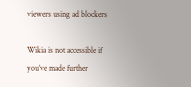viewers using ad blockers

Wikia is not accessible if you’ve made further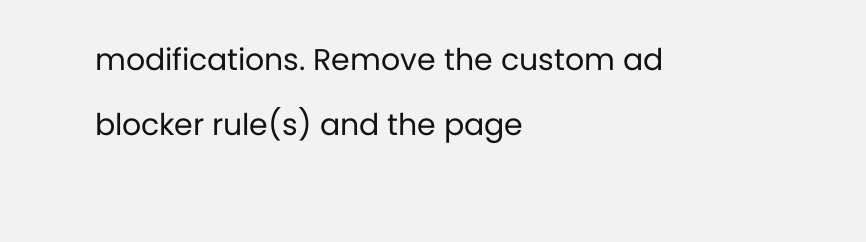modifications. Remove the custom ad blocker rule(s) and the page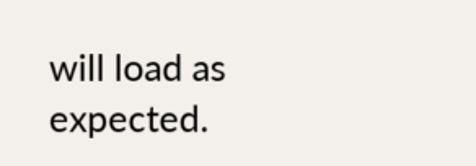will load as expected.